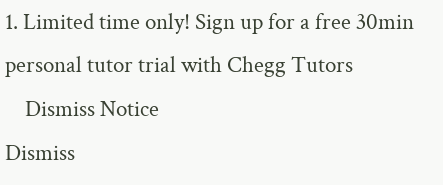1. Limited time only! Sign up for a free 30min personal tutor trial with Chegg Tutors
    Dismiss Notice
Dismiss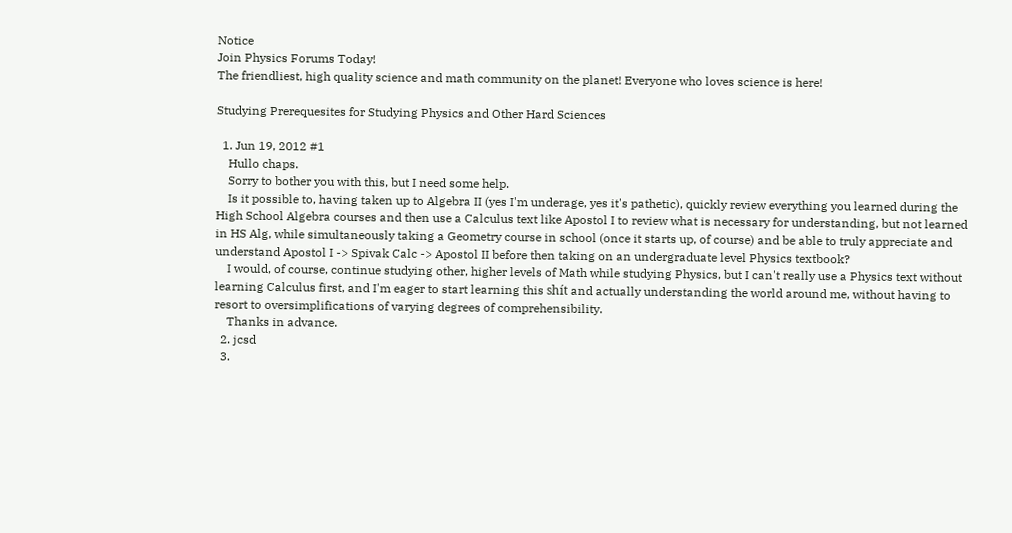Notice
Join Physics Forums Today!
The friendliest, high quality science and math community on the planet! Everyone who loves science is here!

Studying Prerequesites for Studying Physics and Other Hard Sciences

  1. Jun 19, 2012 #1
    Hullo chaps.
    Sorry to bother you with this, but I need some help.
    Is it possible to, having taken up to Algebra II (yes I'm underage, yes it's pathetic), quickly review everything you learned during the High School Algebra courses and then use a Calculus text like Apostol I to review what is necessary for understanding, but not learned in HS Alg, while simultaneously taking a Geometry course in school (once it starts up, of course) and be able to truly appreciate and understand Apostol I -> Spivak Calc -> Apostol II before then taking on an undergraduate level Physics textbook?
    I would, of course, continue studying other, higher levels of Math while studying Physics, but I can't really use a Physics text without learning Calculus first, and I'm eager to start learning this shít and actually understanding the world around me, without having to resort to oversimplifications of varying degrees of comprehensibility.
    Thanks in advance.
  2. jcsd
  3.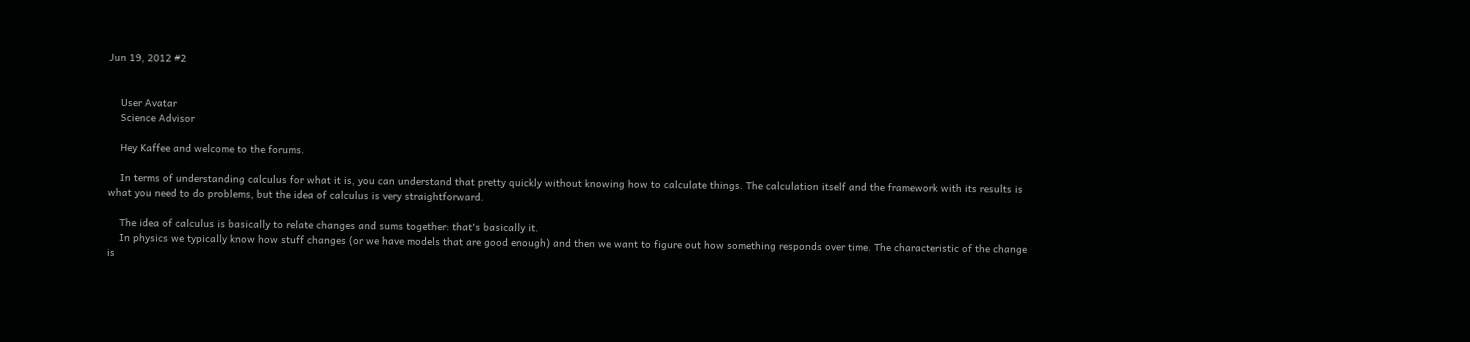Jun 19, 2012 #2


    User Avatar
    Science Advisor

    Hey Kaffee and welcome to the forums.

    In terms of understanding calculus for what it is, you can understand that pretty quickly without knowing how to calculate things. The calculation itself and the framework with its results is what you need to do problems, but the idea of calculus is very straightforward.

    The idea of calculus is basically to relate changes and sums together: that's basically it.
    In physics we typically know how stuff changes (or we have models that are good enough) and then we want to figure out how something responds over time. The characteristic of the change is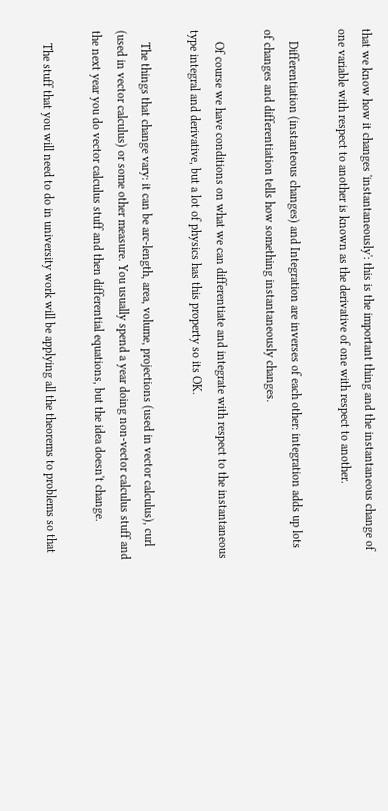that we know how it changes 'instantaneously': this is the important thing and the instantaneous change of one variable with respect to another is known as the derivative of one with respect to another.

    Differentiation (instanteous changes) and Integration are inverses of each other: integration adds up lots of changes and differentiation tells how something instantaneously changes.

    Of course we have conditions on what we can differentiate and integrate with respect to the instantaneous type integral and derivative, but a lot of physics has this property so its OK.

    The things that change vary: it can be arc-length, area, volume, projections (used in vector calculus), curl (used in vector calculus) or some other measure. You usually spend a year doing non-vector calculus stuff and the next year you do vector calculus stuff and then differential equations, but the idea doesn't change.

    The stuff that you will need to do in university work will be applying all the theorems to problems so that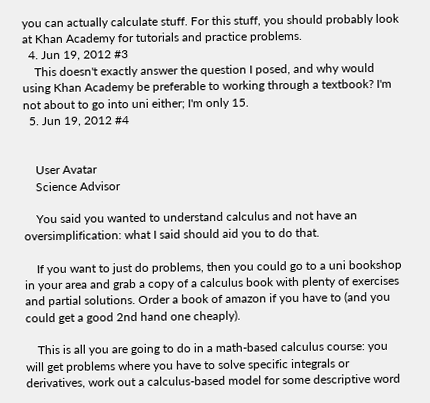you can actually calculate stuff. For this stuff, you should probably look at Khan Academy for tutorials and practice problems.
  4. Jun 19, 2012 #3
    This doesn't exactly answer the question I posed, and why would using Khan Academy be preferable to working through a textbook? I'm not about to go into uni either; I'm only 15.
  5. Jun 19, 2012 #4


    User Avatar
    Science Advisor

    You said you wanted to understand calculus and not have an oversimplification: what I said should aid you to do that.

    If you want to just do problems, then you could go to a uni bookshop in your area and grab a copy of a calculus book with plenty of exercises and partial solutions. Order a book of amazon if you have to (and you could get a good 2nd hand one cheaply).

    This is all you are going to do in a math-based calculus course: you will get problems where you have to solve specific integrals or derivatives, work out a calculus-based model for some descriptive word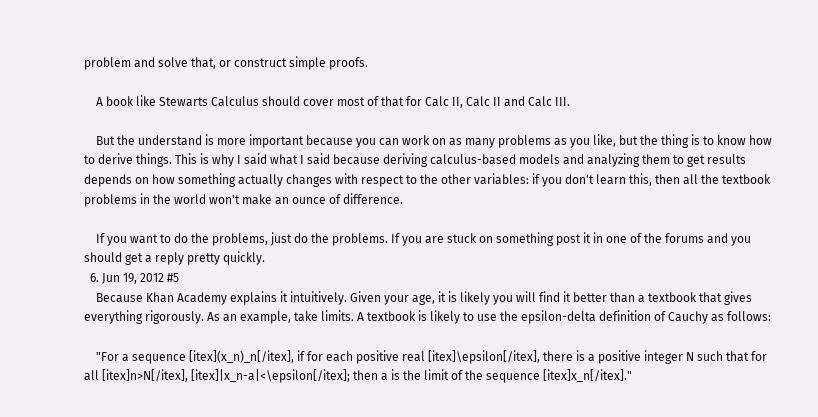problem and solve that, or construct simple proofs.

    A book like Stewarts Calculus should cover most of that for Calc II, Calc II and Calc III.

    But the understand is more important because you can work on as many problems as you like, but the thing is to know how to derive things. This is why I said what I said because deriving calculus-based models and analyzing them to get results depends on how something actually changes with respect to the other variables: if you don't learn this, then all the textbook problems in the world won't make an ounce of difference.

    If you want to do the problems, just do the problems. If you are stuck on something post it in one of the forums and you should get a reply pretty quickly.
  6. Jun 19, 2012 #5
    Because Khan Academy explains it intuitively. Given your age, it is likely you will find it better than a textbook that gives everything rigorously. As an example, take limits. A textbook is likely to use the epsilon-delta definition of Cauchy as follows:

    "For a sequence [itex](x_n)_n[/itex], if for each positive real [itex]\epsilon[/itex], there is a positive integer N such that for all [itex]n>N[/itex], [itex]|x_n-a|<\epsilon[/itex]; then a is the limit of the sequence [itex]x_n[/itex]."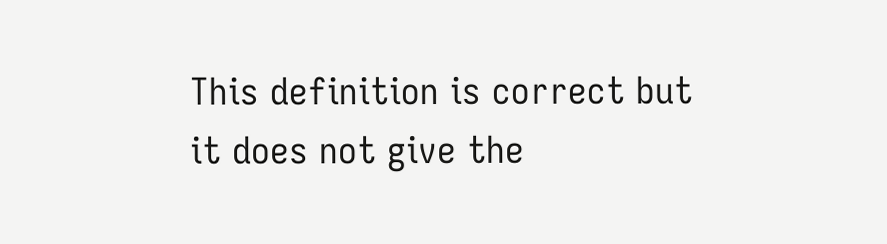This definition is correct but it does not give the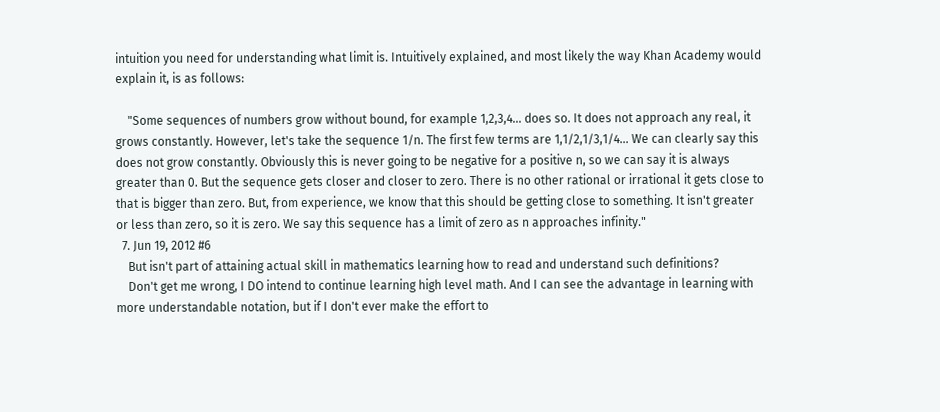intuition you need for understanding what limit is. Intuitively explained, and most likely the way Khan Academy would explain it, is as follows:

    "Some sequences of numbers grow without bound, for example 1,2,3,4... does so. It does not approach any real, it grows constantly. However, let's take the sequence 1/n. The first few terms are 1,1/2,1/3,1/4... We can clearly say this does not grow constantly. Obviously this is never going to be negative for a positive n, so we can say it is always greater than 0. But the sequence gets closer and closer to zero. There is no other rational or irrational it gets close to that is bigger than zero. But, from experience, we know that this should be getting close to something. It isn't greater or less than zero, so it is zero. We say this sequence has a limit of zero as n approaches infinity."
  7. Jun 19, 2012 #6
    But isn't part of attaining actual skill in mathematics learning how to read and understand such definitions?
    Don't get me wrong, I DO intend to continue learning high level math. And I can see the advantage in learning with more understandable notation, but if I don't ever make the effort to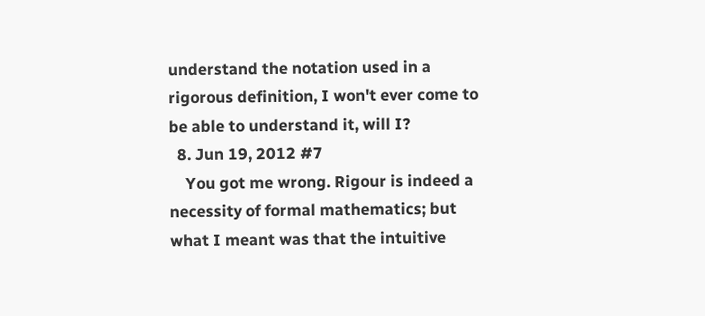understand the notation used in a rigorous definition, I won't ever come to be able to understand it, will I?
  8. Jun 19, 2012 #7
    You got me wrong. Rigour is indeed a necessity of formal mathematics; but what I meant was that the intuitive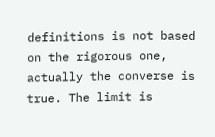definitions is not based on the rigorous one, actually the converse is true. The limit is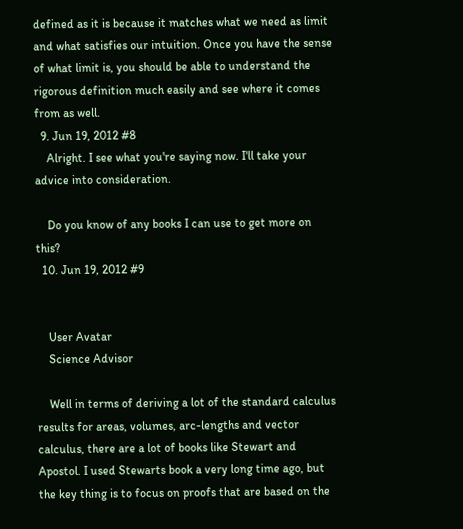defined as it is because it matches what we need as limit and what satisfies our intuition. Once you have the sense of what limit is, you should be able to understand the rigorous definition much easily and see where it comes from as well.
  9. Jun 19, 2012 #8
    Alright. I see what you're saying now. I'll take your advice into consideration.

    Do you know of any books I can use to get more on this?
  10. Jun 19, 2012 #9


    User Avatar
    Science Advisor

    Well in terms of deriving a lot of the standard calculus results for areas, volumes, arc-lengths and vector calculus, there are a lot of books like Stewart and Apostol. I used Stewarts book a very long time ago, but the key thing is to focus on proofs that are based on the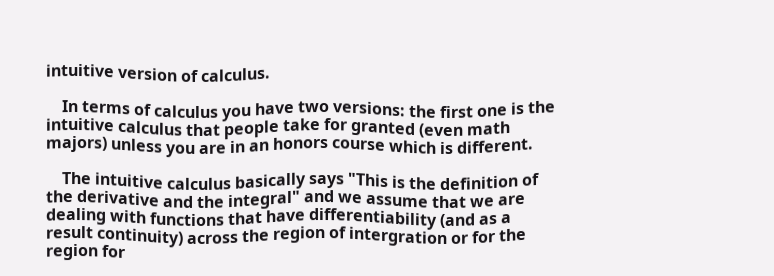intuitive version of calculus.

    In terms of calculus you have two versions: the first one is the intuitive calculus that people take for granted (even math majors) unless you are in an honors course which is different.

    The intuitive calculus basically says "This is the definition of the derivative and the integral" and we assume that we are dealing with functions that have differentiability (and as a result continuity) across the region of intergration or for the region for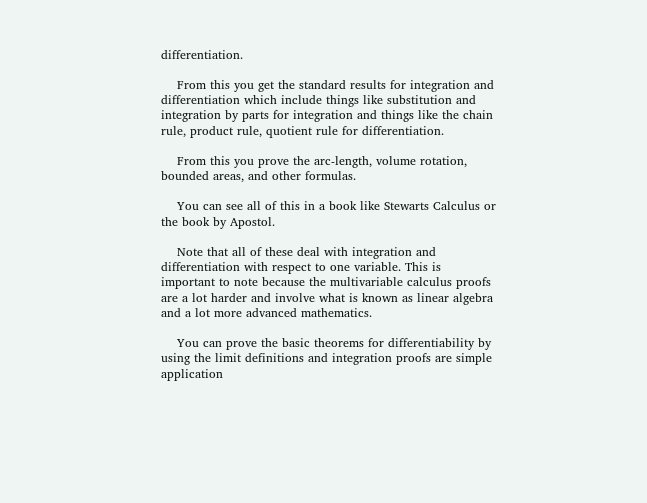differentiation.

    From this you get the standard results for integration and differentiation which include things like substitution and integration by parts for integration and things like the chain rule, product rule, quotient rule for differentiation.

    From this you prove the arc-length, volume rotation, bounded areas, and other formulas.

    You can see all of this in a book like Stewarts Calculus or the book by Apostol.

    Note that all of these deal with integration and differentiation with respect to one variable. This is important to note because the multivariable calculus proofs are a lot harder and involve what is known as linear algebra and a lot more advanced mathematics.

    You can prove the basic theorems for differentiability by using the limit definitions and integration proofs are simple application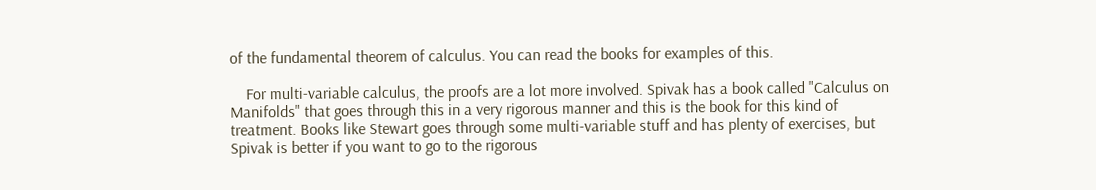of the fundamental theorem of calculus. You can read the books for examples of this.

    For multi-variable calculus, the proofs are a lot more involved. Spivak has a book called "Calculus on Manifolds" that goes through this in a very rigorous manner and this is the book for this kind of treatment. Books like Stewart goes through some multi-variable stuff and has plenty of exercises, but Spivak is better if you want to go to the rigorous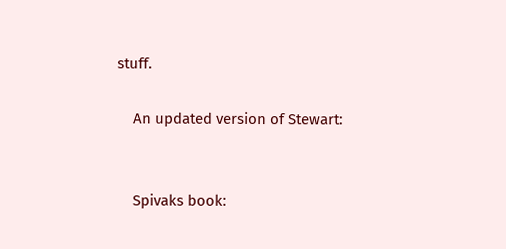stuff.

    An updated version of Stewart:


    Spivaks book: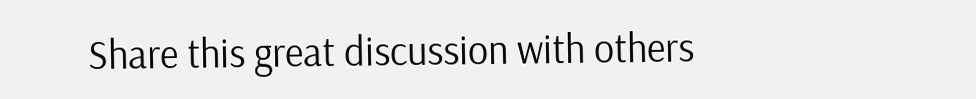Share this great discussion with others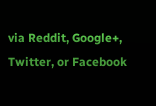via Reddit, Google+, Twitter, or Facebook